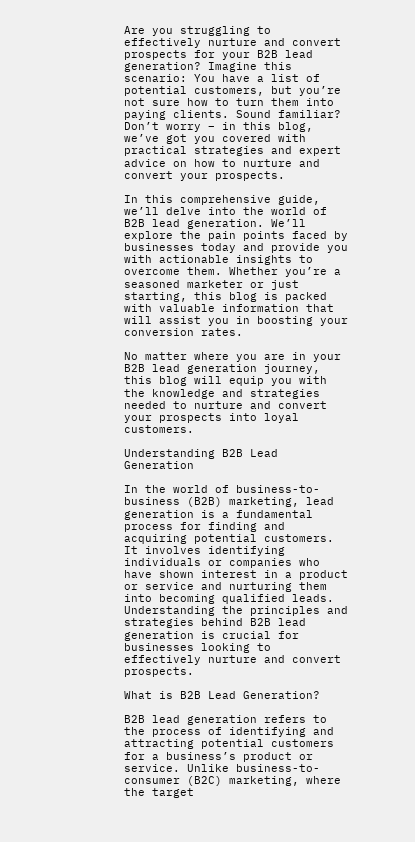Are you struggling to effectively nurture and convert prospects for your B2B lead generation? Imagine this scenario: You have a list of potential customers, but you’re not sure how to turn them into paying clients. Sound familiar? Don’t worry – in this blog, we’ve got you covered with practical strategies and expert advice on how to nurture and convert your prospects.

In this comprehensive guide, we’ll delve into the world of B2B lead generation. We’ll explore the pain points faced by businesses today and provide you with actionable insights to overcome them. Whether you’re a seasoned marketer or just starting, this blog is packed with valuable information that will assist you in boosting your conversion rates.

No matter where you are in your B2B lead generation journey, this blog will equip you with the knowledge and strategies needed to nurture and convert your prospects into loyal customers.

Understanding B2B Lead Generation

In the world of business-to-business (B2B) marketing, lead generation is a fundamental process for finding and acquiring potential customers. It involves identifying individuals or companies who have shown interest in a product or service and nurturing them into becoming qualified leads. Understanding the principles and strategies behind B2B lead generation is crucial for businesses looking to effectively nurture and convert prospects.

What is B2B Lead Generation?

B2B lead generation refers to the process of identifying and attracting potential customers for a business’s product or service. Unlike business-to-consumer (B2C) marketing, where the target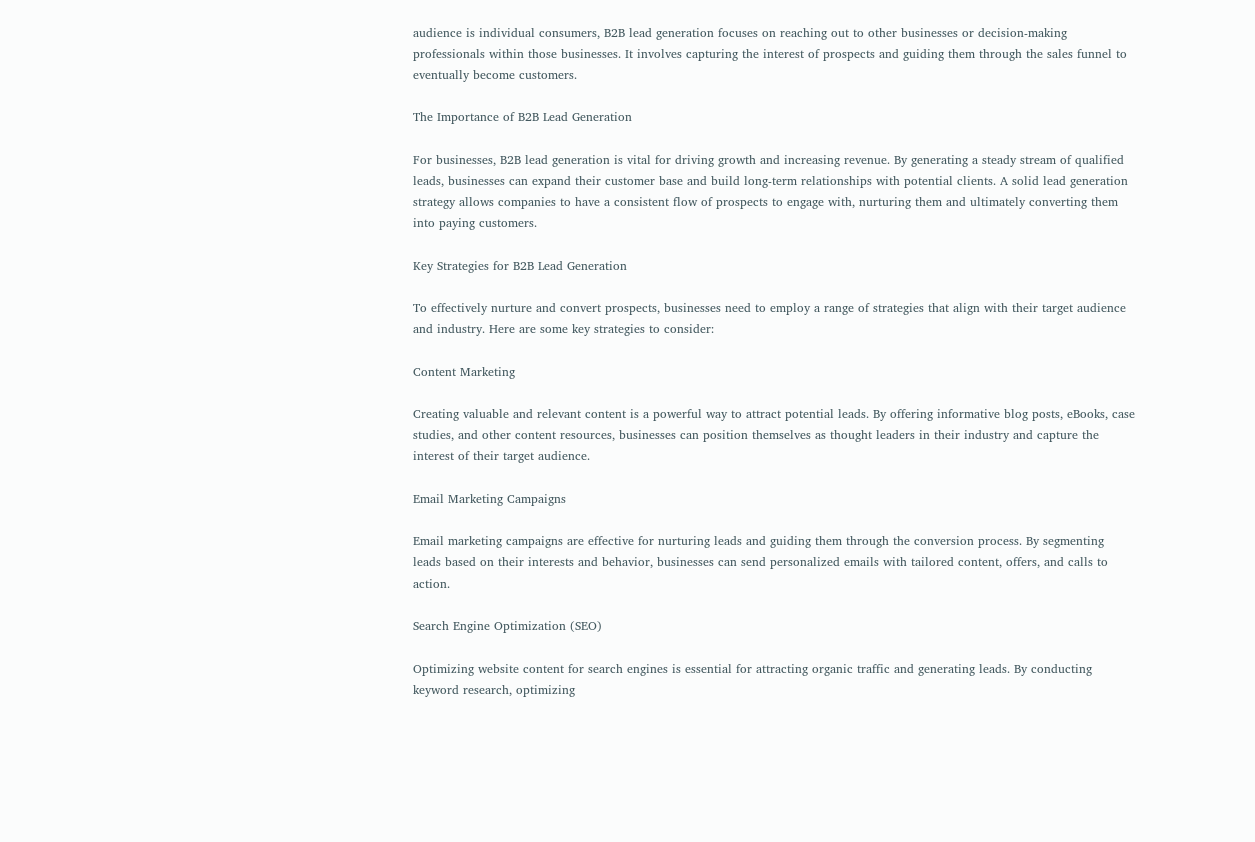audience is individual consumers, B2B lead generation focuses on reaching out to other businesses or decision-making professionals within those businesses. It involves capturing the interest of prospects and guiding them through the sales funnel to eventually become customers.

The Importance of B2B Lead Generation

For businesses, B2B lead generation is vital for driving growth and increasing revenue. By generating a steady stream of qualified leads, businesses can expand their customer base and build long-term relationships with potential clients. A solid lead generation strategy allows companies to have a consistent flow of prospects to engage with, nurturing them and ultimately converting them into paying customers.

Key Strategies for B2B Lead Generation

To effectively nurture and convert prospects, businesses need to employ a range of strategies that align with their target audience and industry. Here are some key strategies to consider:

Content Marketing

Creating valuable and relevant content is a powerful way to attract potential leads. By offering informative blog posts, eBooks, case studies, and other content resources, businesses can position themselves as thought leaders in their industry and capture the interest of their target audience.

Email Marketing Campaigns

Email marketing campaigns are effective for nurturing leads and guiding them through the conversion process. By segmenting leads based on their interests and behavior, businesses can send personalized emails with tailored content, offers, and calls to action.

Search Engine Optimization (SEO)

Optimizing website content for search engines is essential for attracting organic traffic and generating leads. By conducting keyword research, optimizing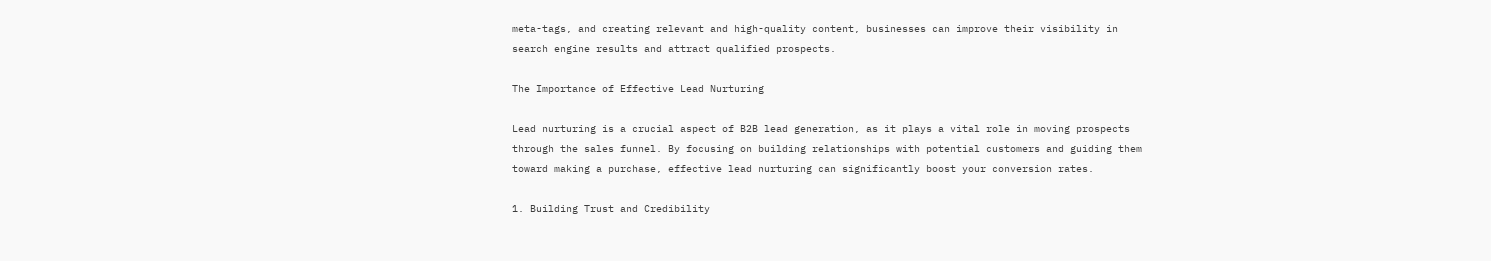meta-tags, and creating relevant and high-quality content, businesses can improve their visibility in search engine results and attract qualified prospects.

The Importance of Effective Lead Nurturing

Lead nurturing is a crucial aspect of B2B lead generation, as it plays a vital role in moving prospects through the sales funnel. By focusing on building relationships with potential customers and guiding them toward making a purchase, effective lead nurturing can significantly boost your conversion rates.

1. Building Trust and Credibility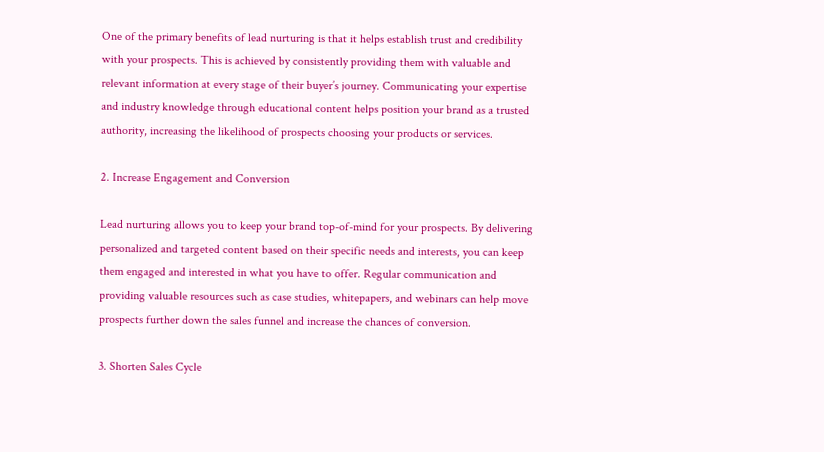One of the primary benefits of lead nurturing is that it helps establish trust and credibility with your prospects. This is achieved by consistently providing them with valuable and relevant information at every stage of their buyer’s journey. Communicating your expertise and industry knowledge through educational content helps position your brand as a trusted authority, increasing the likelihood of prospects choosing your products or services.

2. Increase Engagement and Conversion

Lead nurturing allows you to keep your brand top-of-mind for your prospects. By delivering personalized and targeted content based on their specific needs and interests, you can keep them engaged and interested in what you have to offer. Regular communication and providing valuable resources such as case studies, whitepapers, and webinars can help move prospects further down the sales funnel and increase the chances of conversion.

3. Shorten Sales Cycle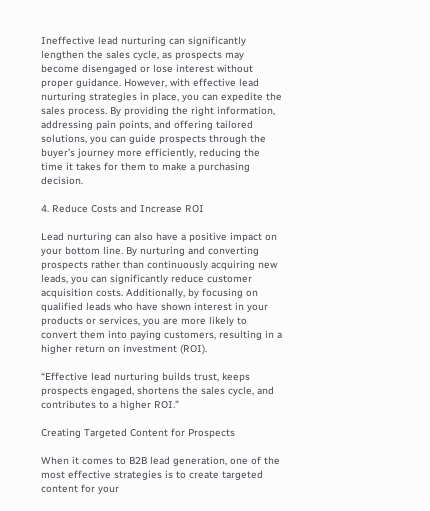Ineffective lead nurturing can significantly lengthen the sales cycle, as prospects may become disengaged or lose interest without proper guidance. However, with effective lead nurturing strategies in place, you can expedite the sales process. By providing the right information, addressing pain points, and offering tailored solutions, you can guide prospects through the buyer’s journey more efficiently, reducing the time it takes for them to make a purchasing decision.

4. Reduce Costs and Increase ROI

Lead nurturing can also have a positive impact on your bottom line. By nurturing and converting prospects rather than continuously acquiring new leads, you can significantly reduce customer acquisition costs. Additionally, by focusing on qualified leads who have shown interest in your products or services, you are more likely to convert them into paying customers, resulting in a higher return on investment (ROI).

“Effective lead nurturing builds trust, keeps prospects engaged, shortens the sales cycle, and contributes to a higher ROI.”

Creating Targeted Content for Prospects

When it comes to B2B lead generation, one of the most effective strategies is to create targeted content for your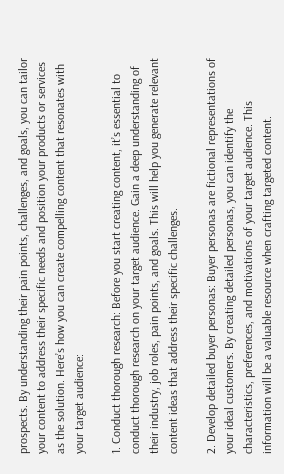prospects. By understanding their pain points, challenges, and goals, you can tailor your content to address their specific needs and position your products or services as the solution. Here’s how you can create compelling content that resonates with your target audience:

1. Conduct thorough research: Before you start creating content, it’s essential to conduct thorough research on your target audience. Gain a deep understanding of their industry, job roles, pain points, and goals. This will help you generate relevant content ideas that address their specific challenges.

2. Develop detailed buyer personas: Buyer personas are fictional representations of your ideal customers. By creating detailed personas, you can identify the characteristics, preferences, and motivations of your target audience. This information will be a valuable resource when crafting targeted content.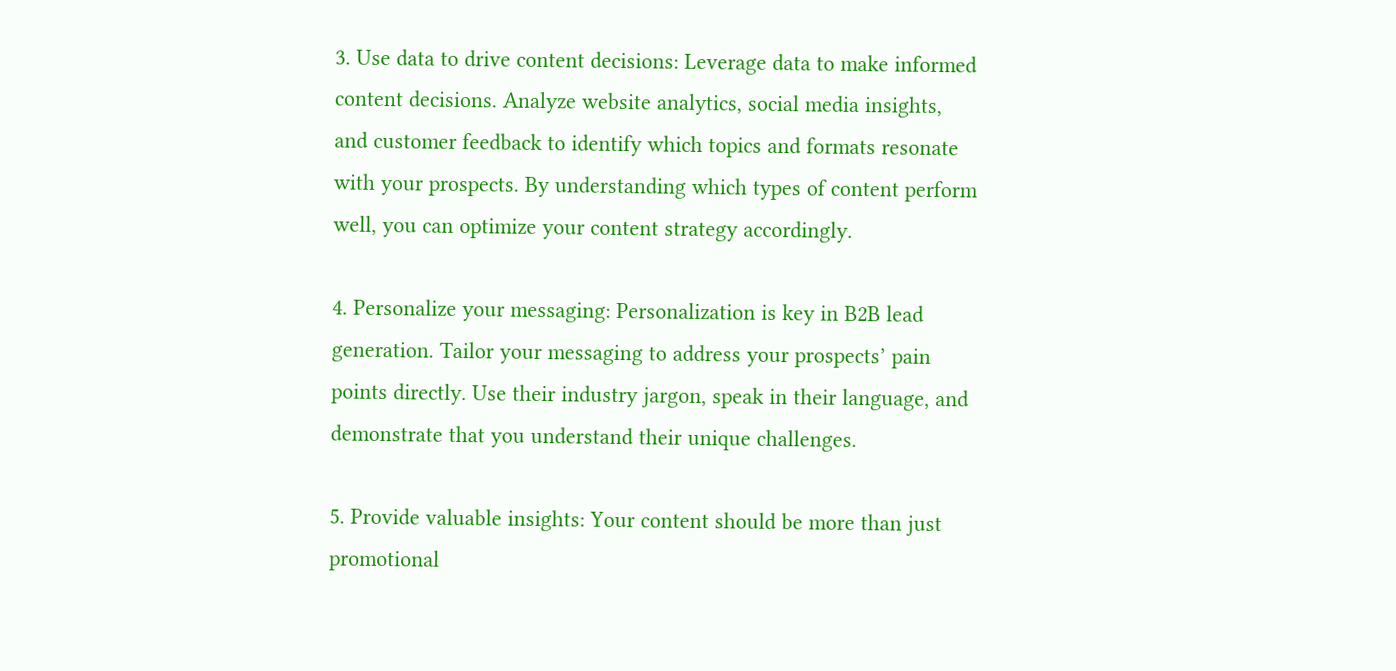3. Use data to drive content decisions: Leverage data to make informed content decisions. Analyze website analytics, social media insights, and customer feedback to identify which topics and formats resonate with your prospects. By understanding which types of content perform well, you can optimize your content strategy accordingly.

4. Personalize your messaging: Personalization is key in B2B lead generation. Tailor your messaging to address your prospects’ pain points directly. Use their industry jargon, speak in their language, and demonstrate that you understand their unique challenges.

5. Provide valuable insights: Your content should be more than just promotional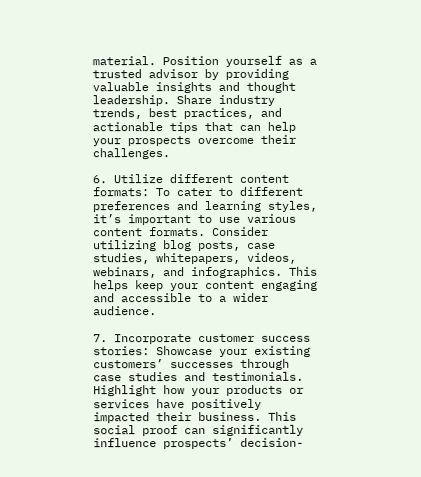material. Position yourself as a trusted advisor by providing valuable insights and thought leadership. Share industry trends, best practices, and actionable tips that can help your prospects overcome their challenges.

6. Utilize different content formats: To cater to different preferences and learning styles, it’s important to use various content formats. Consider utilizing blog posts, case studies, whitepapers, videos, webinars, and infographics. This helps keep your content engaging and accessible to a wider audience.

7. Incorporate customer success stories: Showcase your existing customers’ successes through case studies and testimonials. Highlight how your products or services have positively impacted their business. This social proof can significantly influence prospects’ decision-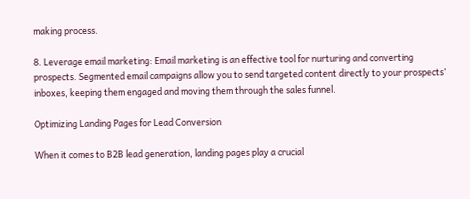making process.

8. Leverage email marketing: Email marketing is an effective tool for nurturing and converting prospects. Segmented email campaigns allow you to send targeted content directly to your prospects’ inboxes, keeping them engaged and moving them through the sales funnel.

Optimizing Landing Pages for Lead Conversion

When it comes to B2B lead generation, landing pages play a crucial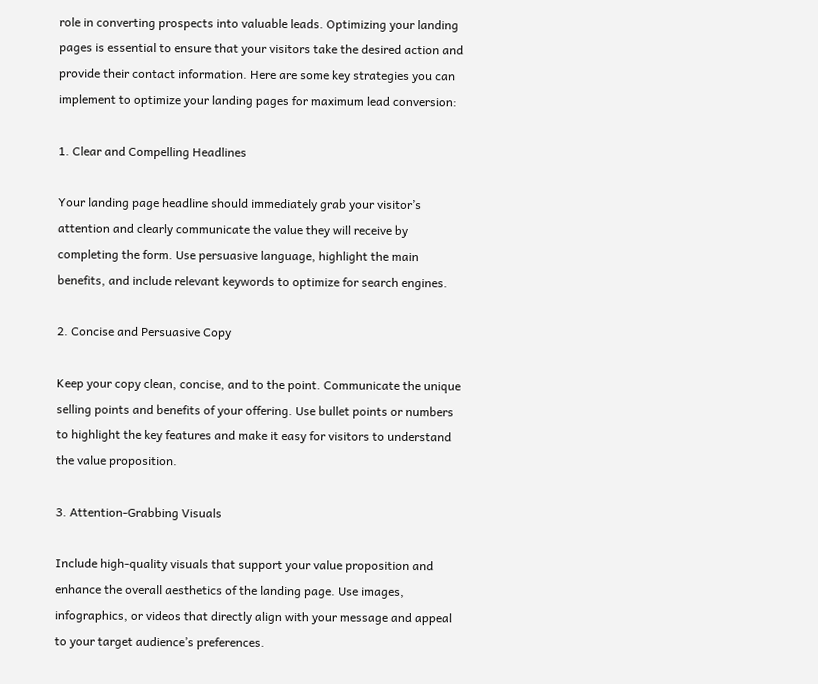role in converting prospects into valuable leads. Optimizing your landing pages is essential to ensure that your visitors take the desired action and provide their contact information. Here are some key strategies you can implement to optimize your landing pages for maximum lead conversion:

1. Clear and Compelling Headlines

Your landing page headline should immediately grab your visitor’s attention and clearly communicate the value they will receive by completing the form. Use persuasive language, highlight the main benefits, and include relevant keywords to optimize for search engines.

2. Concise and Persuasive Copy

Keep your copy clean, concise, and to the point. Communicate the unique selling points and benefits of your offering. Use bullet points or numbers to highlight the key features and make it easy for visitors to understand the value proposition.

3. Attention-Grabbing Visuals

Include high-quality visuals that support your value proposition and enhance the overall aesthetics of the landing page. Use images, infographics, or videos that directly align with your message and appeal to your target audience’s preferences.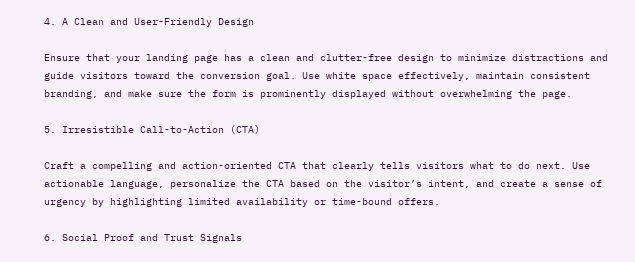4. A Clean and User-Friendly Design

Ensure that your landing page has a clean and clutter-free design to minimize distractions and guide visitors toward the conversion goal. Use white space effectively, maintain consistent branding, and make sure the form is prominently displayed without overwhelming the page.

5. Irresistible Call-to-Action (CTA)

Craft a compelling and action-oriented CTA that clearly tells visitors what to do next. Use actionable language, personalize the CTA based on the visitor’s intent, and create a sense of urgency by highlighting limited availability or time-bound offers.

6. Social Proof and Trust Signals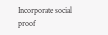Incorporate social proof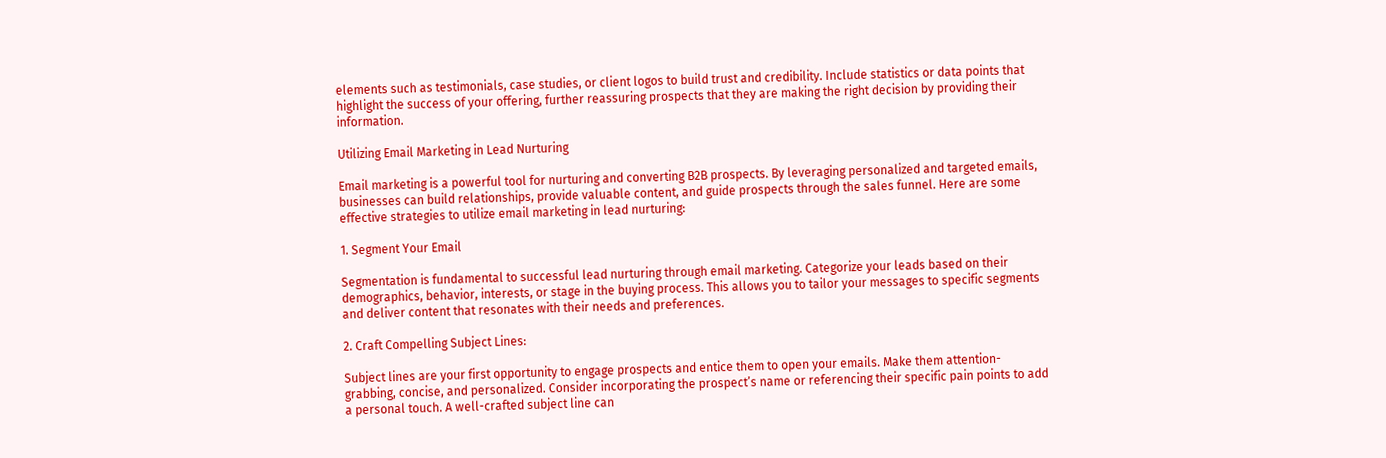elements such as testimonials, case studies, or client logos to build trust and credibility. Include statistics or data points that highlight the success of your offering, further reassuring prospects that they are making the right decision by providing their information.

Utilizing Email Marketing in Lead Nurturing

Email marketing is a powerful tool for nurturing and converting B2B prospects. By leveraging personalized and targeted emails, businesses can build relationships, provide valuable content, and guide prospects through the sales funnel. Here are some effective strategies to utilize email marketing in lead nurturing:

1. Segment Your Email

Segmentation is fundamental to successful lead nurturing through email marketing. Categorize your leads based on their demographics, behavior, interests, or stage in the buying process. This allows you to tailor your messages to specific segments and deliver content that resonates with their needs and preferences.

2. Craft Compelling Subject Lines:

Subject lines are your first opportunity to engage prospects and entice them to open your emails. Make them attention-grabbing, concise, and personalized. Consider incorporating the prospect’s name or referencing their specific pain points to add a personal touch. A well-crafted subject line can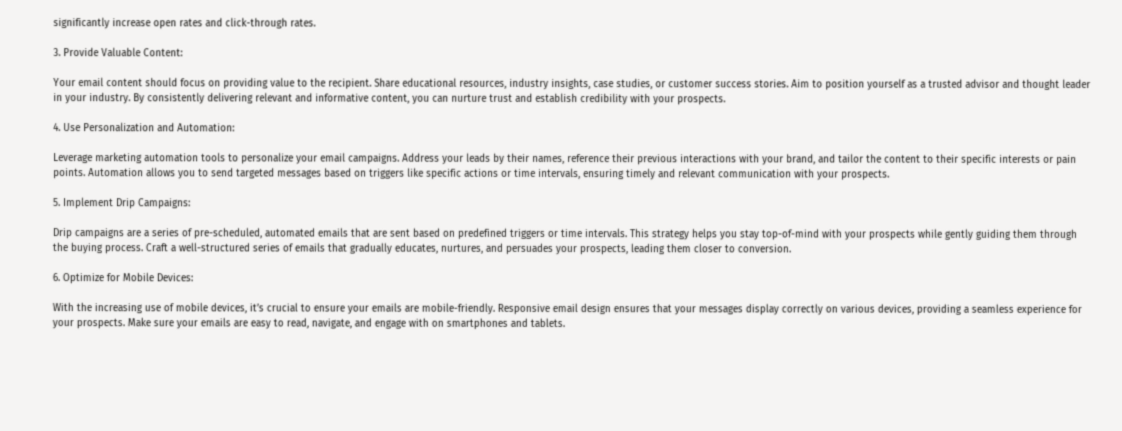significantly increase open rates and click-through rates.

3. Provide Valuable Content:

Your email content should focus on providing value to the recipient. Share educational resources, industry insights, case studies, or customer success stories. Aim to position yourself as a trusted advisor and thought leader in your industry. By consistently delivering relevant and informative content, you can nurture trust and establish credibility with your prospects.

4. Use Personalization and Automation:

Leverage marketing automation tools to personalize your email campaigns. Address your leads by their names, reference their previous interactions with your brand, and tailor the content to their specific interests or pain points. Automation allows you to send targeted messages based on triggers like specific actions or time intervals, ensuring timely and relevant communication with your prospects.

5. Implement Drip Campaigns:

Drip campaigns are a series of pre-scheduled, automated emails that are sent based on predefined triggers or time intervals. This strategy helps you stay top-of-mind with your prospects while gently guiding them through the buying process. Craft a well-structured series of emails that gradually educates, nurtures, and persuades your prospects, leading them closer to conversion.

6. Optimize for Mobile Devices:

With the increasing use of mobile devices, it’s crucial to ensure your emails are mobile-friendly. Responsive email design ensures that your messages display correctly on various devices, providing a seamless experience for your prospects. Make sure your emails are easy to read, navigate, and engage with on smartphones and tablets.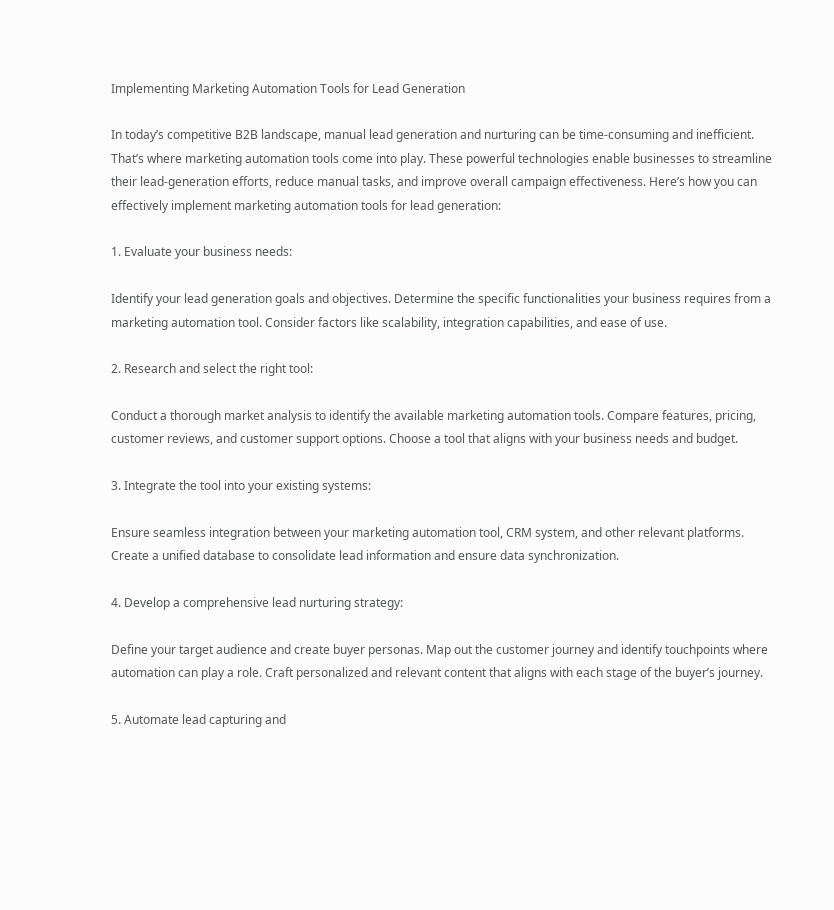Implementing Marketing Automation Tools for Lead Generation

In today’s competitive B2B landscape, manual lead generation and nurturing can be time-consuming and inefficient. That’s where marketing automation tools come into play. These powerful technologies enable businesses to streamline their lead-generation efforts, reduce manual tasks, and improve overall campaign effectiveness. Here’s how you can effectively implement marketing automation tools for lead generation:

1. Evaluate your business needs:

Identify your lead generation goals and objectives. Determine the specific functionalities your business requires from a marketing automation tool. Consider factors like scalability, integration capabilities, and ease of use.

2. Research and select the right tool:

Conduct a thorough market analysis to identify the available marketing automation tools. Compare features, pricing, customer reviews, and customer support options. Choose a tool that aligns with your business needs and budget.

3. Integrate the tool into your existing systems:

Ensure seamless integration between your marketing automation tool, CRM system, and other relevant platforms. Create a unified database to consolidate lead information and ensure data synchronization.

4. Develop a comprehensive lead nurturing strategy:

Define your target audience and create buyer personas. Map out the customer journey and identify touchpoints where automation can play a role. Craft personalized and relevant content that aligns with each stage of the buyer’s journey.

5. Automate lead capturing and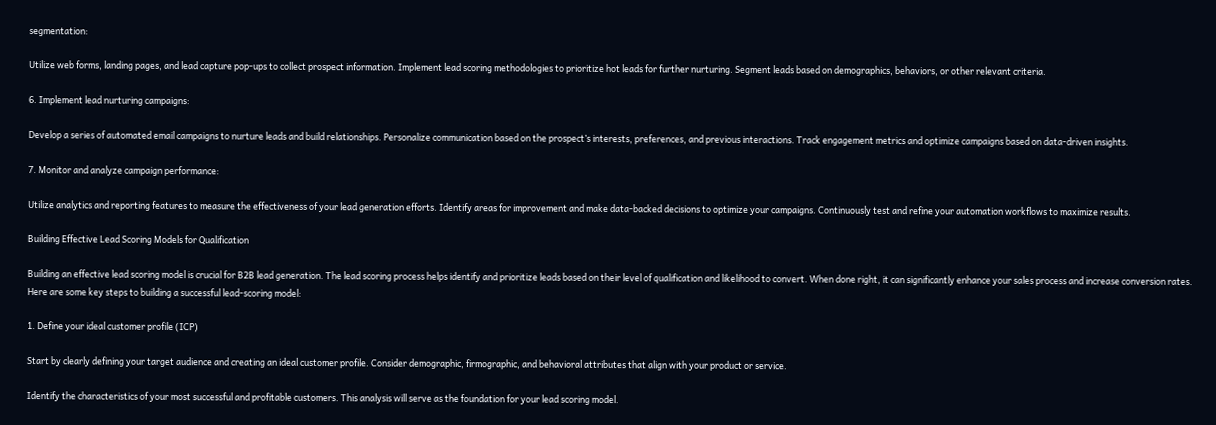segmentation:

Utilize web forms, landing pages, and lead capture pop-ups to collect prospect information. Implement lead scoring methodologies to prioritize hot leads for further nurturing. Segment leads based on demographics, behaviors, or other relevant criteria.

6. Implement lead nurturing campaigns:

Develop a series of automated email campaigns to nurture leads and build relationships. Personalize communication based on the prospect’s interests, preferences, and previous interactions. Track engagement metrics and optimize campaigns based on data-driven insights.

7. Monitor and analyze campaign performance:

Utilize analytics and reporting features to measure the effectiveness of your lead generation efforts. Identify areas for improvement and make data-backed decisions to optimize your campaigns. Continuously test and refine your automation workflows to maximize results.

Building Effective Lead Scoring Models for Qualification

Building an effective lead scoring model is crucial for B2B lead generation. The lead scoring process helps identify and prioritize leads based on their level of qualification and likelihood to convert. When done right, it can significantly enhance your sales process and increase conversion rates. Here are some key steps to building a successful lead-scoring model:

1. Define your ideal customer profile (ICP)

Start by clearly defining your target audience and creating an ideal customer profile. Consider demographic, firmographic, and behavioral attributes that align with your product or service.

Identify the characteristics of your most successful and profitable customers. This analysis will serve as the foundation for your lead scoring model.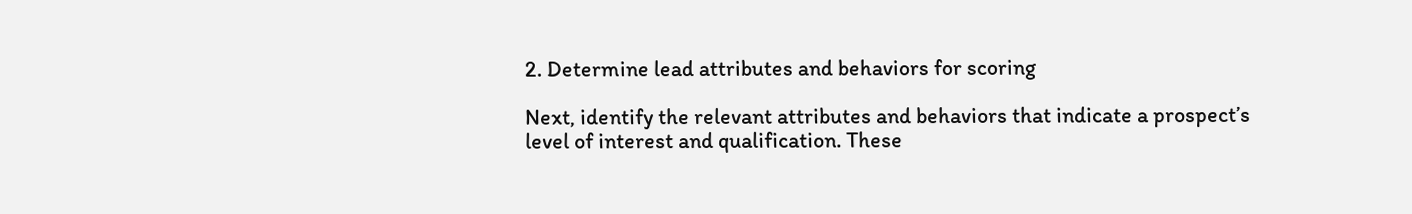2. Determine lead attributes and behaviors for scoring

Next, identify the relevant attributes and behaviors that indicate a prospect’s level of interest and qualification. These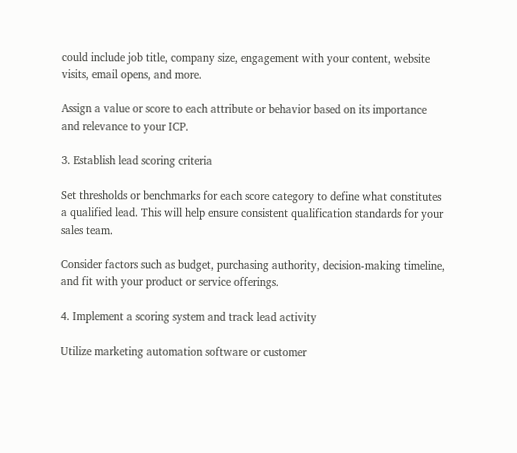could include job title, company size, engagement with your content, website visits, email opens, and more.

Assign a value or score to each attribute or behavior based on its importance and relevance to your ICP.

3. Establish lead scoring criteria

Set thresholds or benchmarks for each score category to define what constitutes a qualified lead. This will help ensure consistent qualification standards for your sales team.

Consider factors such as budget, purchasing authority, decision-making timeline, and fit with your product or service offerings.

4. Implement a scoring system and track lead activity

Utilize marketing automation software or customer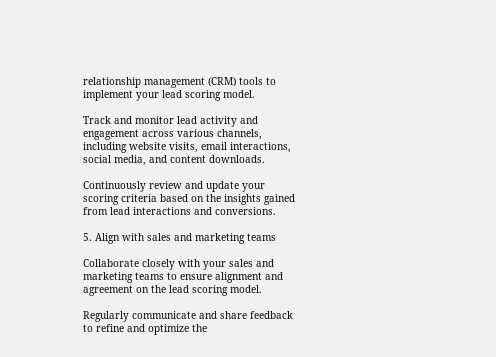relationship management (CRM) tools to implement your lead scoring model.

Track and monitor lead activity and engagement across various channels, including website visits, email interactions, social media, and content downloads.

Continuously review and update your scoring criteria based on the insights gained from lead interactions and conversions.

5. Align with sales and marketing teams

Collaborate closely with your sales and marketing teams to ensure alignment and agreement on the lead scoring model.

Regularly communicate and share feedback to refine and optimize the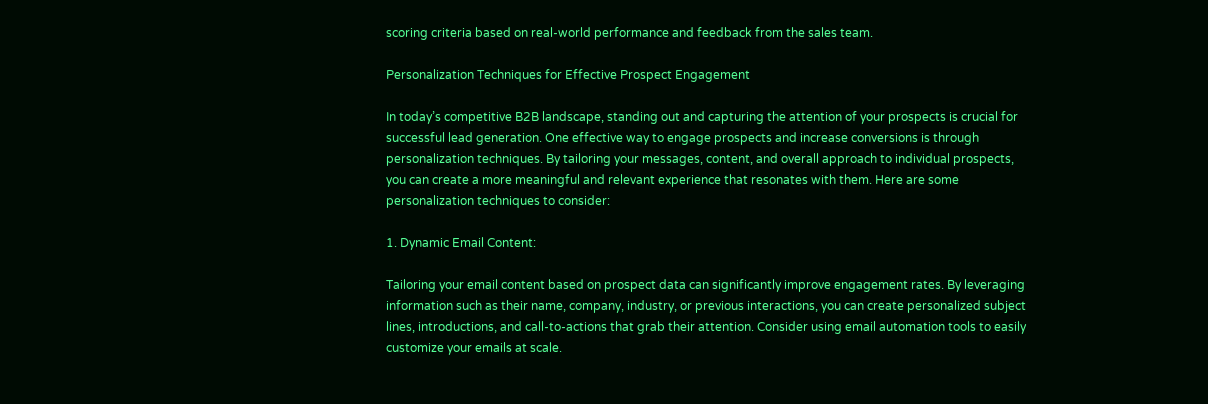scoring criteria based on real-world performance and feedback from the sales team.

Personalization Techniques for Effective Prospect Engagement

In today’s competitive B2B landscape, standing out and capturing the attention of your prospects is crucial for successful lead generation. One effective way to engage prospects and increase conversions is through personalization techniques. By tailoring your messages, content, and overall approach to individual prospects, you can create a more meaningful and relevant experience that resonates with them. Here are some personalization techniques to consider:

1. Dynamic Email Content:

Tailoring your email content based on prospect data can significantly improve engagement rates. By leveraging information such as their name, company, industry, or previous interactions, you can create personalized subject lines, introductions, and call-to-actions that grab their attention. Consider using email automation tools to easily customize your emails at scale.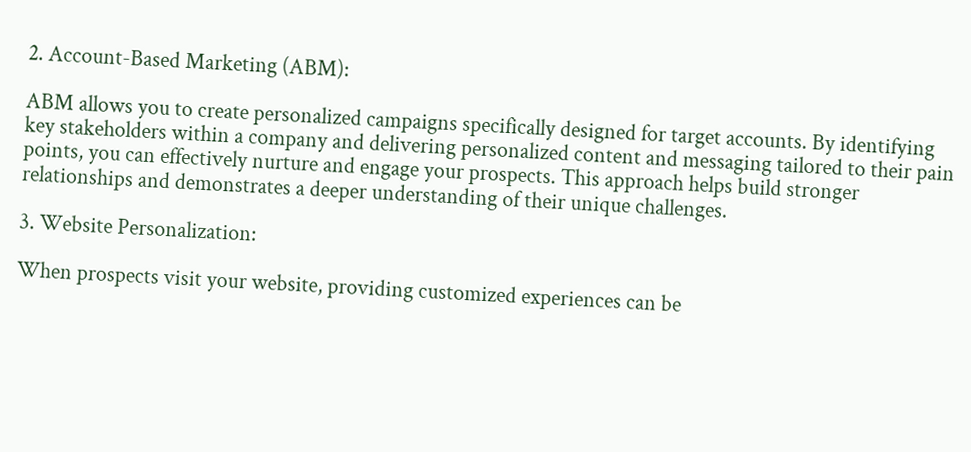2. Account-Based Marketing (ABM):

ABM allows you to create personalized campaigns specifically designed for target accounts. By identifying key stakeholders within a company and delivering personalized content and messaging tailored to their pain points, you can effectively nurture and engage your prospects. This approach helps build stronger relationships and demonstrates a deeper understanding of their unique challenges.

3. Website Personalization:

When prospects visit your website, providing customized experiences can be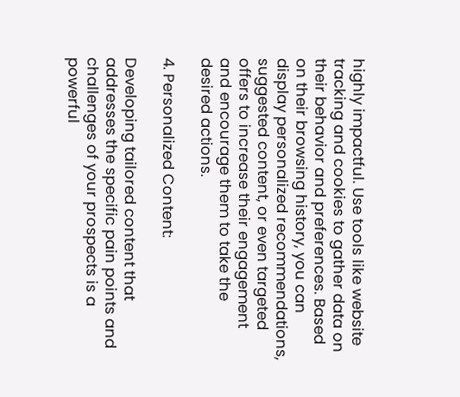highly impactful. Use tools like website tracking and cookies to gather data on their behavior and preferences. Based on their browsing history, you can display personalized recommendations, suggested content, or even targeted offers to increase their engagement and encourage them to take the desired actions.

4. Personalized Content:

Developing tailored content that addresses the specific pain points and challenges of your prospects is a powerful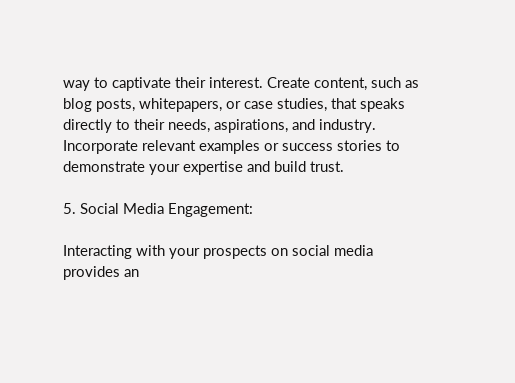way to captivate their interest. Create content, such as blog posts, whitepapers, or case studies, that speaks directly to their needs, aspirations, and industry. Incorporate relevant examples or success stories to demonstrate your expertise and build trust.

5. Social Media Engagement:

Interacting with your prospects on social media provides an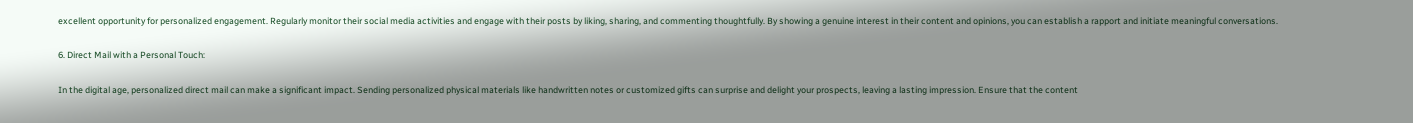excellent opportunity for personalized engagement. Regularly monitor their social media activities and engage with their posts by liking, sharing, and commenting thoughtfully. By showing a genuine interest in their content and opinions, you can establish a rapport and initiate meaningful conversations.

6. Direct Mail with a Personal Touch:

In the digital age, personalized direct mail can make a significant impact. Sending personalized physical materials like handwritten notes or customized gifts can surprise and delight your prospects, leaving a lasting impression. Ensure that the content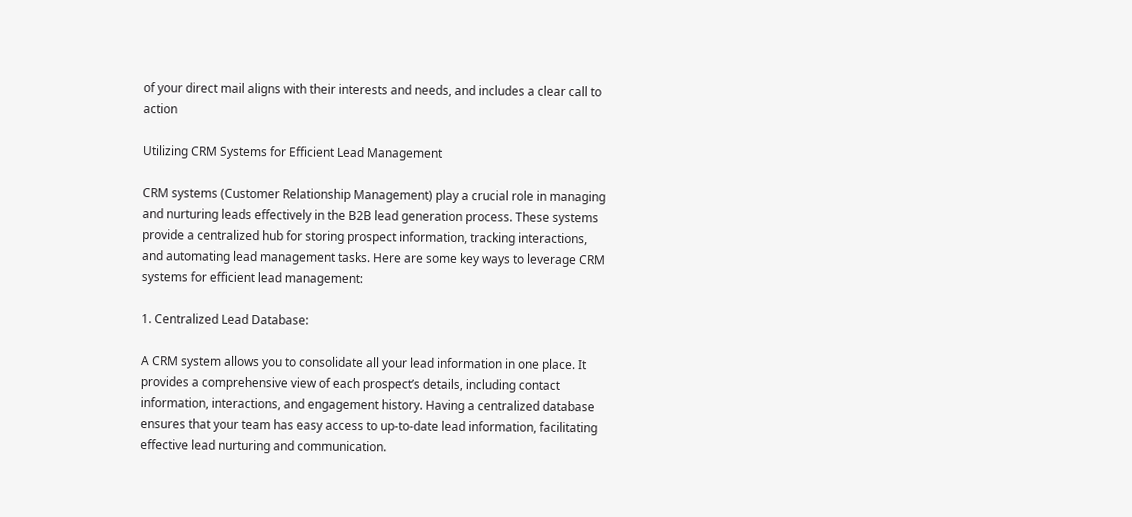of your direct mail aligns with their interests and needs, and includes a clear call to action

Utilizing CRM Systems for Efficient Lead Management

CRM systems (Customer Relationship Management) play a crucial role in managing and nurturing leads effectively in the B2B lead generation process. These systems provide a centralized hub for storing prospect information, tracking interactions, and automating lead management tasks. Here are some key ways to leverage CRM systems for efficient lead management:

1. Centralized Lead Database:

A CRM system allows you to consolidate all your lead information in one place. It provides a comprehensive view of each prospect’s details, including contact information, interactions, and engagement history. Having a centralized database ensures that your team has easy access to up-to-date lead information, facilitating effective lead nurturing and communication.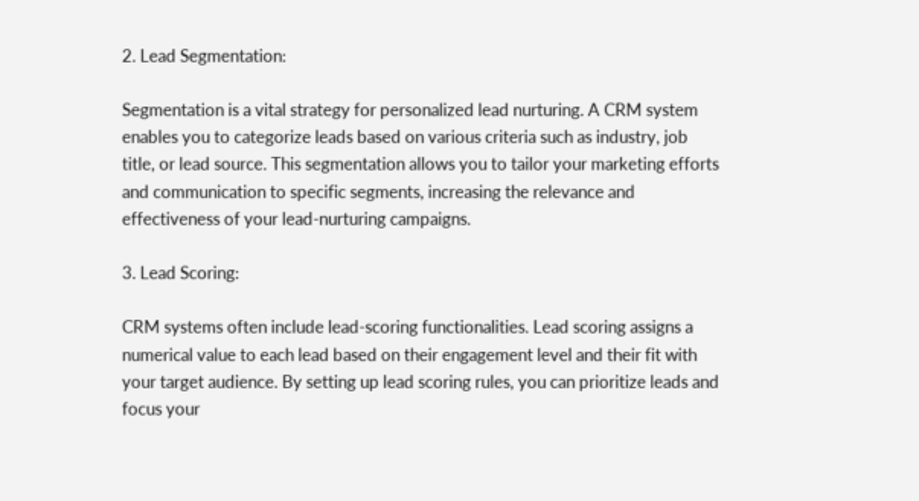2. Lead Segmentation:

Segmentation is a vital strategy for personalized lead nurturing. A CRM system enables you to categorize leads based on various criteria such as industry, job title, or lead source. This segmentation allows you to tailor your marketing efforts and communication to specific segments, increasing the relevance and effectiveness of your lead-nurturing campaigns.

3. Lead Scoring:

CRM systems often include lead-scoring functionalities. Lead scoring assigns a numerical value to each lead based on their engagement level and their fit with your target audience. By setting up lead scoring rules, you can prioritize leads and focus your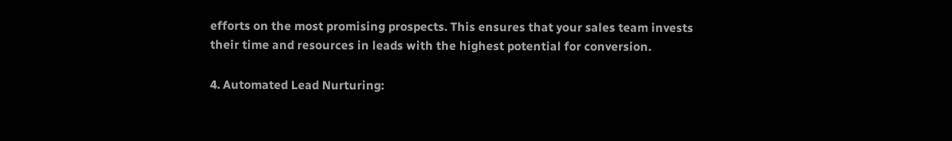efforts on the most promising prospects. This ensures that your sales team invests their time and resources in leads with the highest potential for conversion.

4. Automated Lead Nurturing: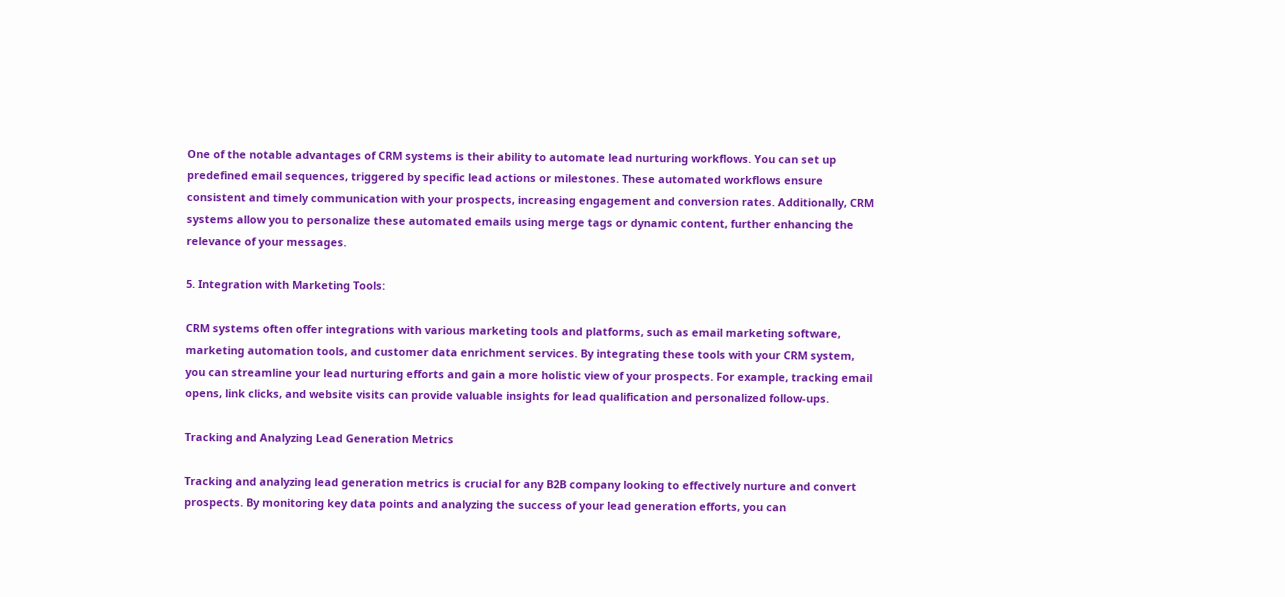One of the notable advantages of CRM systems is their ability to automate lead nurturing workflows. You can set up predefined email sequences, triggered by specific lead actions or milestones. These automated workflows ensure consistent and timely communication with your prospects, increasing engagement and conversion rates. Additionally, CRM systems allow you to personalize these automated emails using merge tags or dynamic content, further enhancing the relevance of your messages.

5. Integration with Marketing Tools:

CRM systems often offer integrations with various marketing tools and platforms, such as email marketing software, marketing automation tools, and customer data enrichment services. By integrating these tools with your CRM system, you can streamline your lead nurturing efforts and gain a more holistic view of your prospects. For example, tracking email opens, link clicks, and website visits can provide valuable insights for lead qualification and personalized follow-ups.

Tracking and Analyzing Lead Generation Metrics

Tracking and analyzing lead generation metrics is crucial for any B2B company looking to effectively nurture and convert prospects. By monitoring key data points and analyzing the success of your lead generation efforts, you can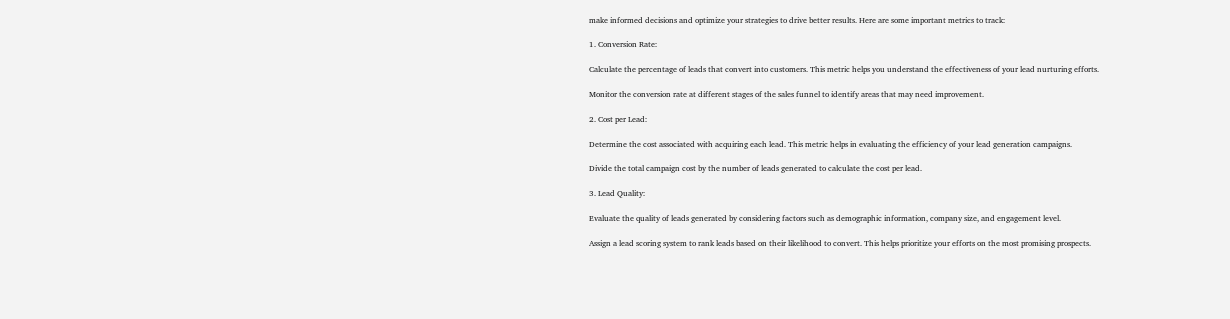make informed decisions and optimize your strategies to drive better results. Here are some important metrics to track:

1. Conversion Rate:

Calculate the percentage of leads that convert into customers. This metric helps you understand the effectiveness of your lead nurturing efforts.

Monitor the conversion rate at different stages of the sales funnel to identify areas that may need improvement.

2. Cost per Lead:

Determine the cost associated with acquiring each lead. This metric helps in evaluating the efficiency of your lead generation campaigns.

Divide the total campaign cost by the number of leads generated to calculate the cost per lead.

3. Lead Quality:

Evaluate the quality of leads generated by considering factors such as demographic information, company size, and engagement level.

Assign a lead scoring system to rank leads based on their likelihood to convert. This helps prioritize your efforts on the most promising prospects.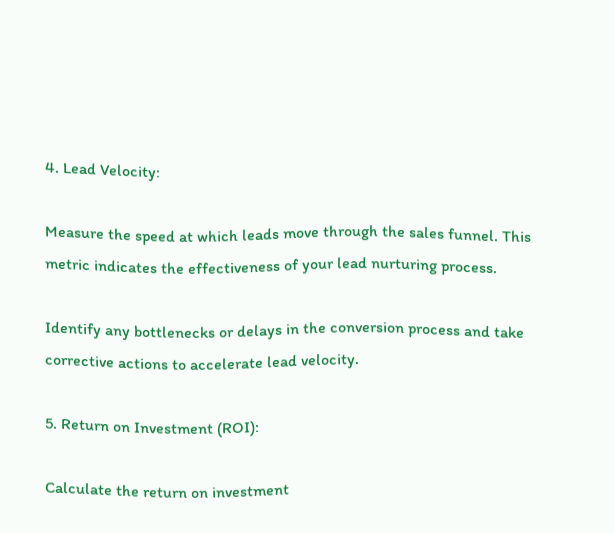4. Lead Velocity:

Measure the speed at which leads move through the sales funnel. This metric indicates the effectiveness of your lead nurturing process.

Identify any bottlenecks or delays in the conversion process and take corrective actions to accelerate lead velocity.

5. Return on Investment (ROI):

Calculate the return on investment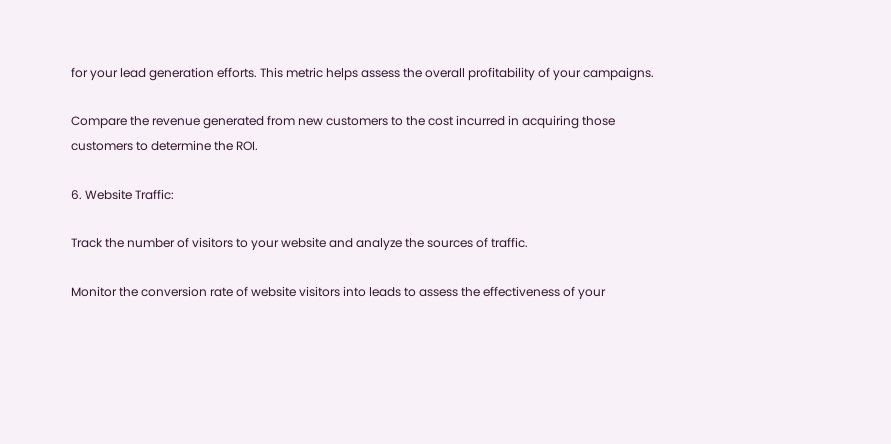for your lead generation efforts. This metric helps assess the overall profitability of your campaigns.

Compare the revenue generated from new customers to the cost incurred in acquiring those customers to determine the ROI.

6. Website Traffic:

Track the number of visitors to your website and analyze the sources of traffic.

Monitor the conversion rate of website visitors into leads to assess the effectiveness of your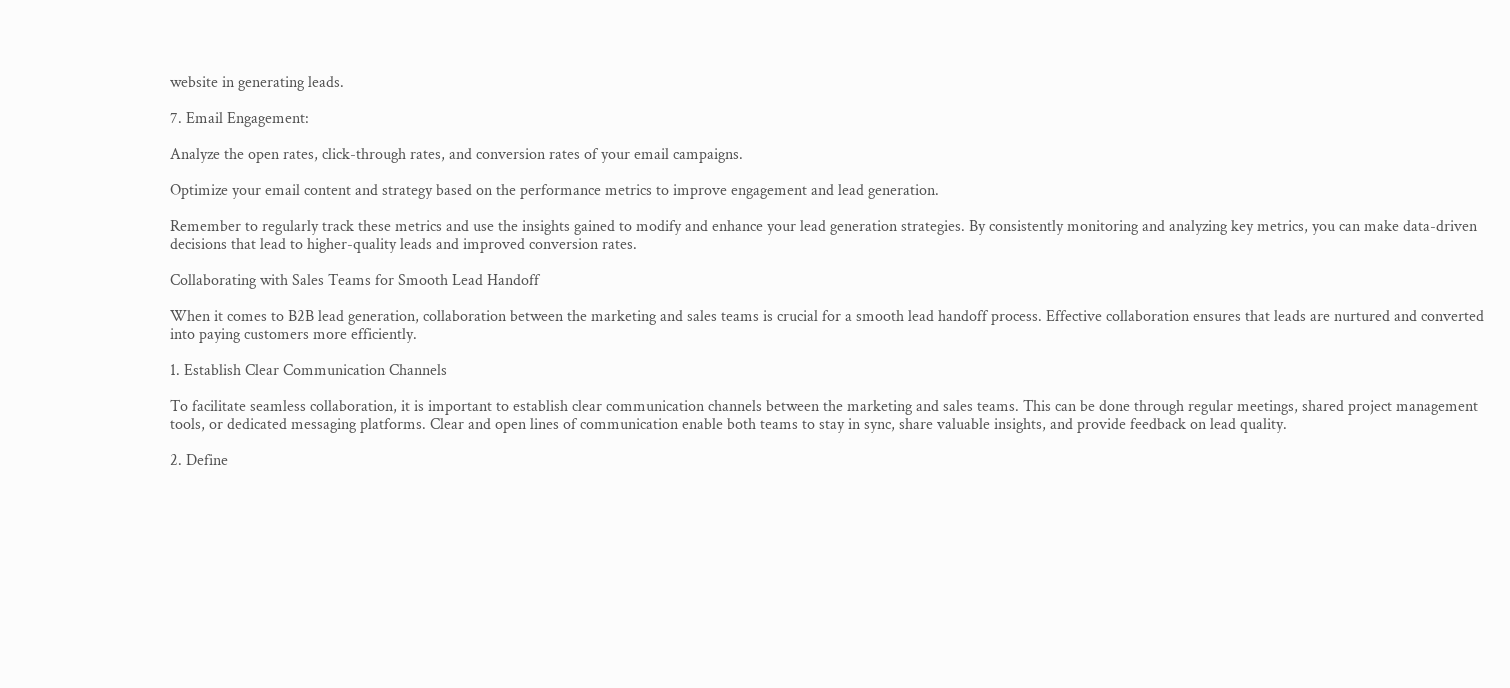website in generating leads.

7. Email Engagement:

Analyze the open rates, click-through rates, and conversion rates of your email campaigns.

Optimize your email content and strategy based on the performance metrics to improve engagement and lead generation.

Remember to regularly track these metrics and use the insights gained to modify and enhance your lead generation strategies. By consistently monitoring and analyzing key metrics, you can make data-driven decisions that lead to higher-quality leads and improved conversion rates.

Collaborating with Sales Teams for Smooth Lead Handoff

When it comes to B2B lead generation, collaboration between the marketing and sales teams is crucial for a smooth lead handoff process. Effective collaboration ensures that leads are nurtured and converted into paying customers more efficiently.

1. Establish Clear Communication Channels

To facilitate seamless collaboration, it is important to establish clear communication channels between the marketing and sales teams. This can be done through regular meetings, shared project management tools, or dedicated messaging platforms. Clear and open lines of communication enable both teams to stay in sync, share valuable insights, and provide feedback on lead quality.

2. Define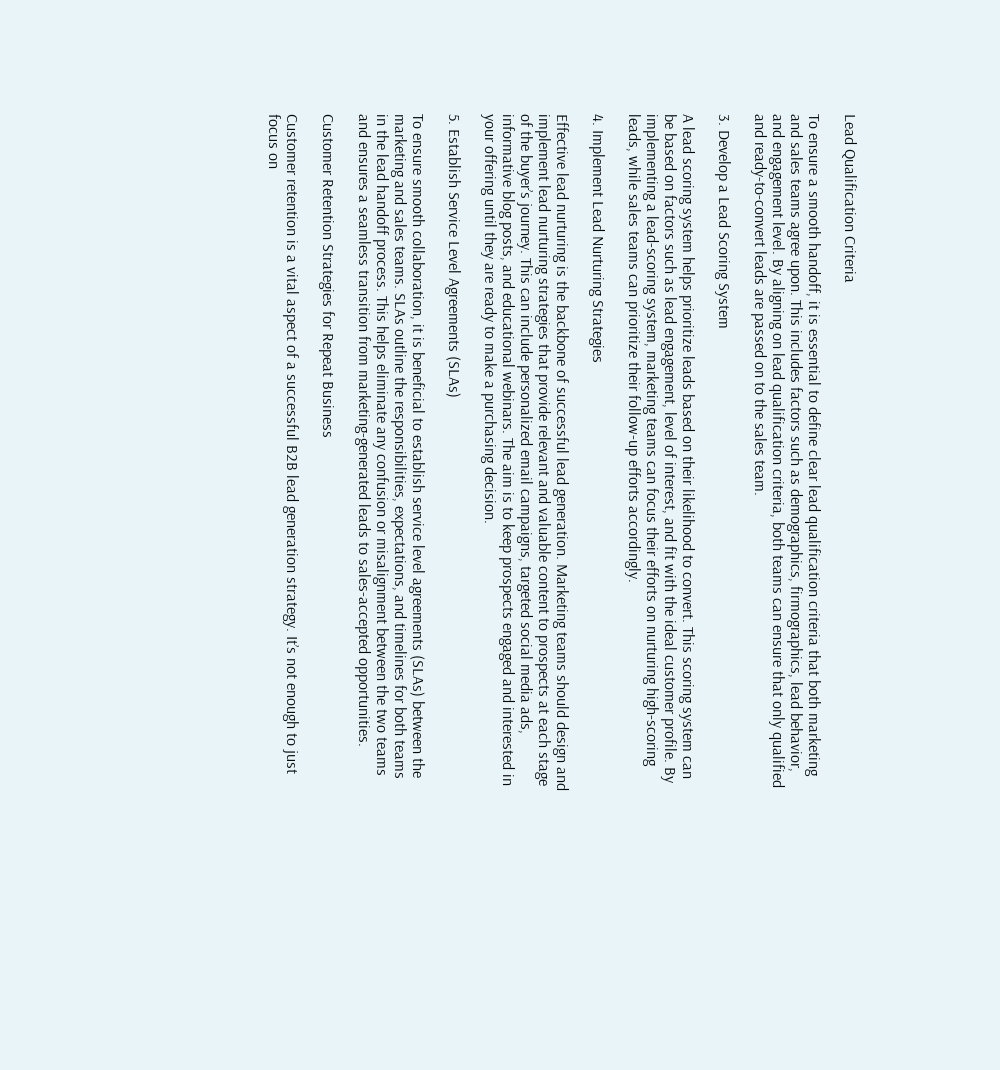Lead Qualification Criteria

To ensure a smooth handoff, it is essential to define clear lead qualification criteria that both marketing and sales teams agree upon. This includes factors such as demographics, firmographics, lead behavior, and engagement level. By aligning on lead qualification criteria, both teams can ensure that only qualified and ready-to-convert leads are passed on to the sales team.

3. Develop a Lead Scoring System

A lead scoring system helps prioritize leads based on their likelihood to convert. This scoring system can be based on factors such as lead engagement, level of interest, and fit with the ideal customer profile. By implementing a lead-scoring system, marketing teams can focus their efforts on nurturing high-scoring leads, while sales teams can prioritize their follow-up efforts accordingly.

4. Implement Lead Nurturing Strategies

Effective lead nurturing is the backbone of successful lead generation. Marketing teams should design and implement lead nurturing strategies that provide relevant and valuable content to prospects at each stage of the buyer’s journey. This can include personalized email campaigns, targeted social media ads, informative blog posts, and educational webinars. The aim is to keep prospects engaged and interested in your offering until they are ready to make a purchasing decision.

5. Establish Service Level Agreements (SLAs)

To ensure smooth collaboration, it is beneficial to establish service level agreements (SLAs) between the marketing and sales teams. SLAs outline the responsibilities, expectations, and timelines for both teams in the lead handoff process. This helps eliminate any confusion or misalignment between the two teams and ensures a seamless transition from marketing-generated leads to sales-accepted opportunities.

Customer Retention Strategies for Repeat Business

Customer retention is a vital aspect of a successful B2B lead generation strategy. It’s not enough to just focus on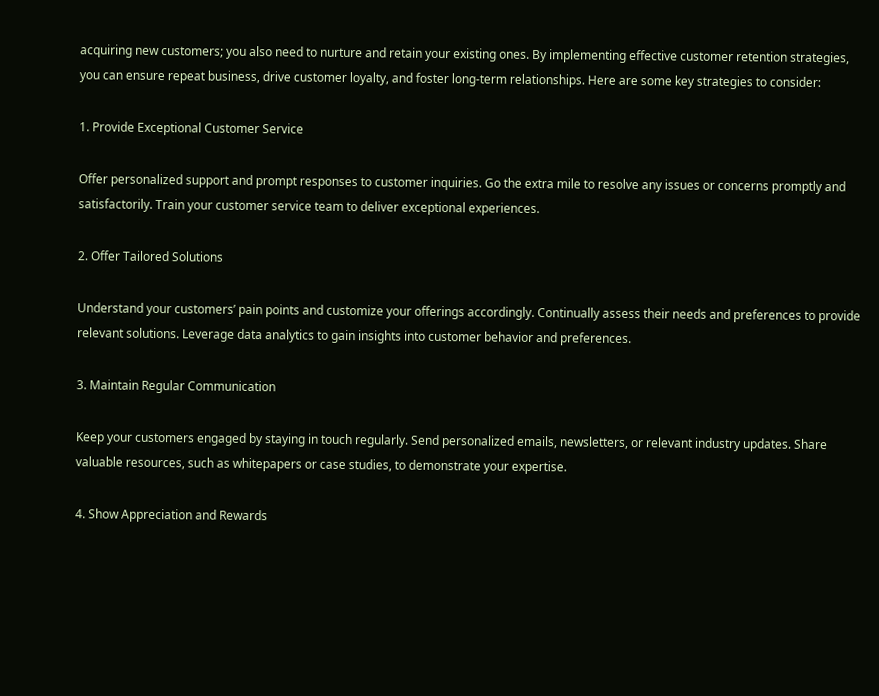acquiring new customers; you also need to nurture and retain your existing ones. By implementing effective customer retention strategies, you can ensure repeat business, drive customer loyalty, and foster long-term relationships. Here are some key strategies to consider:

1. Provide Exceptional Customer Service

Offer personalized support and prompt responses to customer inquiries. Go the extra mile to resolve any issues or concerns promptly and satisfactorily. Train your customer service team to deliver exceptional experiences.

2. Offer Tailored Solutions

Understand your customers’ pain points and customize your offerings accordingly. Continually assess their needs and preferences to provide relevant solutions. Leverage data analytics to gain insights into customer behavior and preferences.

3. Maintain Regular Communication

Keep your customers engaged by staying in touch regularly. Send personalized emails, newsletters, or relevant industry updates. Share valuable resources, such as whitepapers or case studies, to demonstrate your expertise.

4. Show Appreciation and Rewards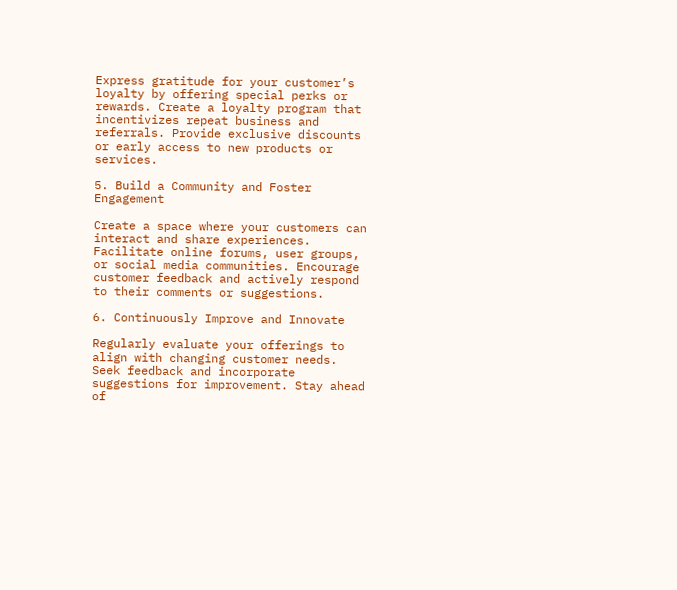Express gratitude for your customer’s loyalty by offering special perks or rewards. Create a loyalty program that incentivizes repeat business and referrals. Provide exclusive discounts or early access to new products or services.

5. Build a Community and Foster Engagement

Create a space where your customers can interact and share experiences. Facilitate online forums, user groups, or social media communities. Encourage customer feedback and actively respond to their comments or suggestions.

6. Continuously Improve and Innovate

Regularly evaluate your offerings to align with changing customer needs. Seek feedback and incorporate suggestions for improvement. Stay ahead of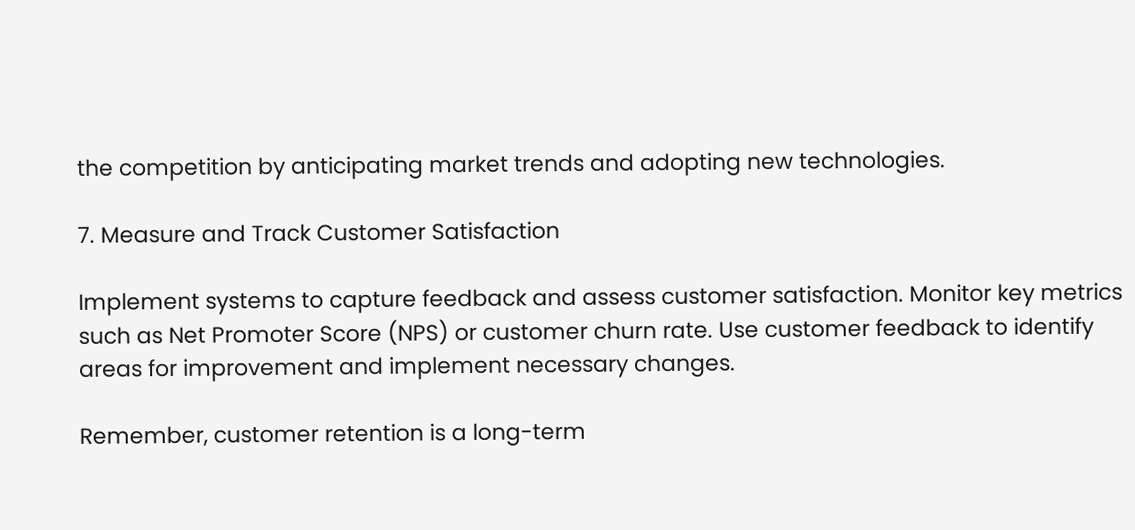the competition by anticipating market trends and adopting new technologies.

7. Measure and Track Customer Satisfaction

Implement systems to capture feedback and assess customer satisfaction. Monitor key metrics such as Net Promoter Score (NPS) or customer churn rate. Use customer feedback to identify areas for improvement and implement necessary changes.

Remember, customer retention is a long-term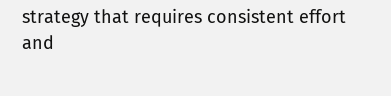strategy that requires consistent effort and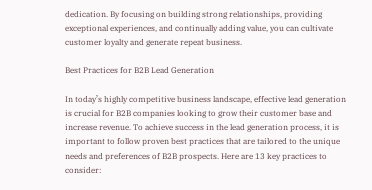dedication. By focusing on building strong relationships, providing exceptional experiences, and continually adding value, you can cultivate customer loyalty and generate repeat business.

Best Practices for B2B Lead Generation

In today’s highly competitive business landscape, effective lead generation is crucial for B2B companies looking to grow their customer base and increase revenue. To achieve success in the lead generation process, it is important to follow proven best practices that are tailored to the unique needs and preferences of B2B prospects. Here are 13 key practices to consider: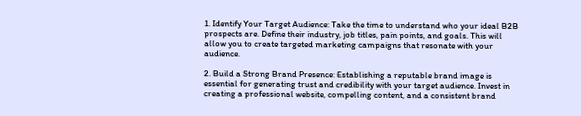1. Identify Your Target Audience: Take the time to understand who your ideal B2B prospects are. Define their industry, job titles, pain points, and goals. This will allow you to create targeted marketing campaigns that resonate with your audience.

2. Build a Strong Brand Presence: Establishing a reputable brand image is essential for generating trust and credibility with your target audience. Invest in creating a professional website, compelling content, and a consistent brand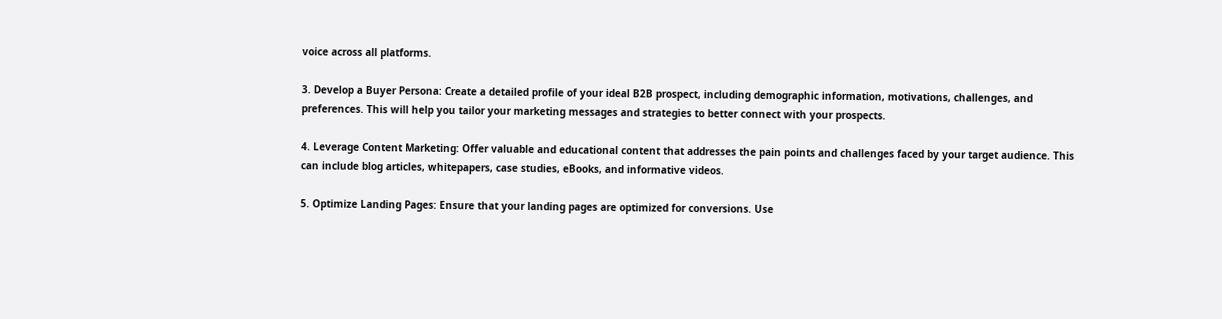voice across all platforms.

3. Develop a Buyer Persona: Create a detailed profile of your ideal B2B prospect, including demographic information, motivations, challenges, and preferences. This will help you tailor your marketing messages and strategies to better connect with your prospects.

4. Leverage Content Marketing: Offer valuable and educational content that addresses the pain points and challenges faced by your target audience. This can include blog articles, whitepapers, case studies, eBooks, and informative videos.

5. Optimize Landing Pages: Ensure that your landing pages are optimized for conversions. Use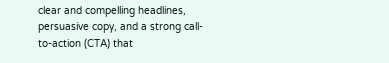clear and compelling headlines, persuasive copy, and a strong call-to-action (CTA) that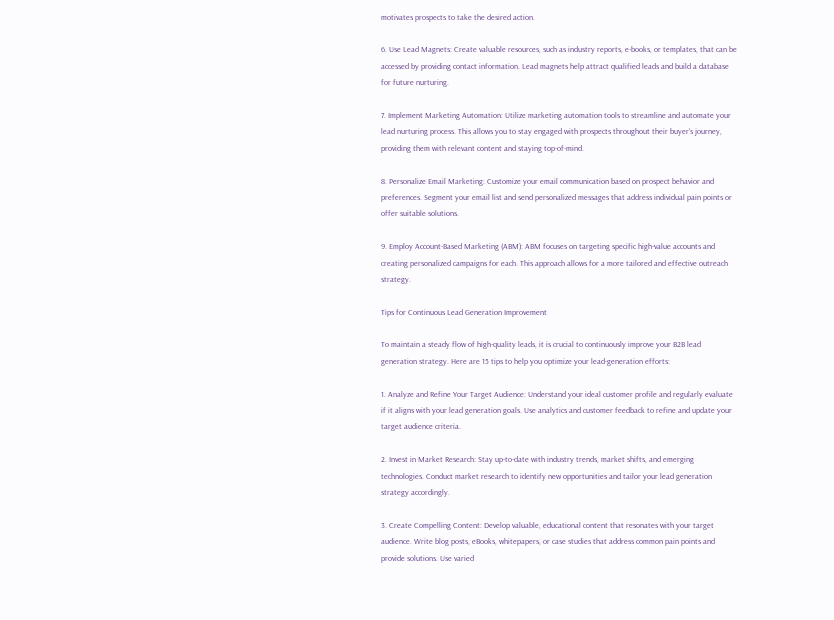motivates prospects to take the desired action.

6. Use Lead Magnets: Create valuable resources, such as industry reports, e-books, or templates, that can be accessed by providing contact information. Lead magnets help attract qualified leads and build a database for future nurturing.

7. Implement Marketing Automation: Utilize marketing automation tools to streamline and automate your lead nurturing process. This allows you to stay engaged with prospects throughout their buyer’s journey, providing them with relevant content and staying top-of-mind.

8. Personalize Email Marketing: Customize your email communication based on prospect behavior and preferences. Segment your email list and send personalized messages that address individual pain points or offer suitable solutions.

9. Employ Account-Based Marketing (ABM): ABM focuses on targeting specific high-value accounts and creating personalized campaigns for each. This approach allows for a more tailored and effective outreach strategy.

Tips for Continuous Lead Generation Improvement

To maintain a steady flow of high-quality leads, it is crucial to continuously improve your B2B lead generation strategy. Here are 15 tips to help you optimize your lead-generation efforts:

1. Analyze and Refine Your Target Audience: Understand your ideal customer profile and regularly evaluate if it aligns with your lead generation goals. Use analytics and customer feedback to refine and update your target audience criteria.

2. Invest in Market Research: Stay up-to-date with industry trends, market shifts, and emerging technologies. Conduct market research to identify new opportunities and tailor your lead generation strategy accordingly.

3. Create Compelling Content: Develop valuable, educational content that resonates with your target audience. Write blog posts, eBooks, whitepapers, or case studies that address common pain points and provide solutions. Use varied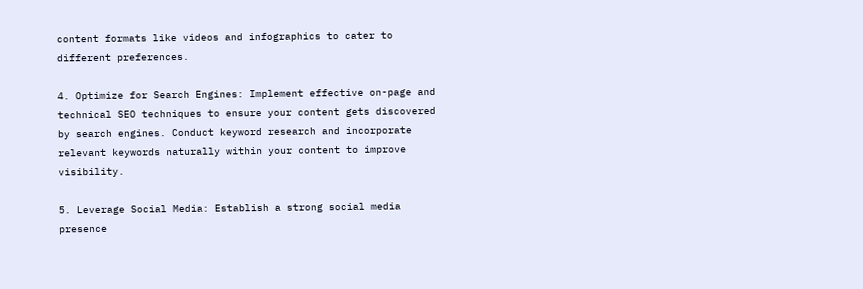content formats like videos and infographics to cater to different preferences.

4. Optimize for Search Engines: Implement effective on-page and technical SEO techniques to ensure your content gets discovered by search engines. Conduct keyword research and incorporate relevant keywords naturally within your content to improve visibility.

5. Leverage Social Media: Establish a strong social media presence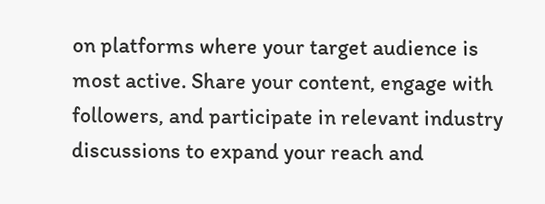on platforms where your target audience is most active. Share your content, engage with followers, and participate in relevant industry discussions to expand your reach and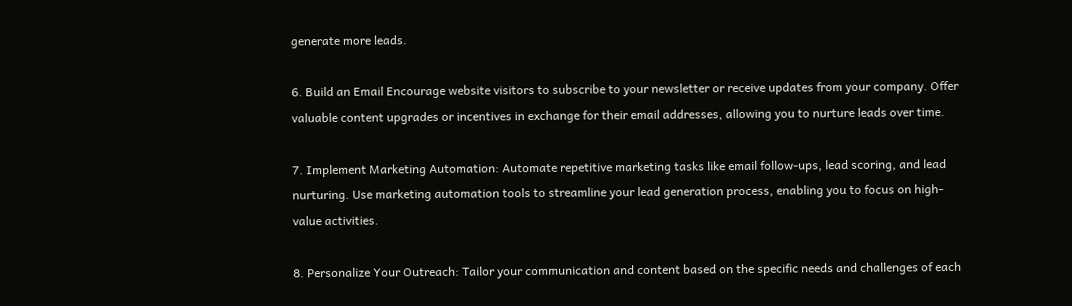generate more leads.

6. Build an Email Encourage website visitors to subscribe to your newsletter or receive updates from your company. Offer valuable content upgrades or incentives in exchange for their email addresses, allowing you to nurture leads over time.

7. Implement Marketing Automation: Automate repetitive marketing tasks like email follow-ups, lead scoring, and lead nurturing. Use marketing automation tools to streamline your lead generation process, enabling you to focus on high-value activities.

8. Personalize Your Outreach: Tailor your communication and content based on the specific needs and challenges of each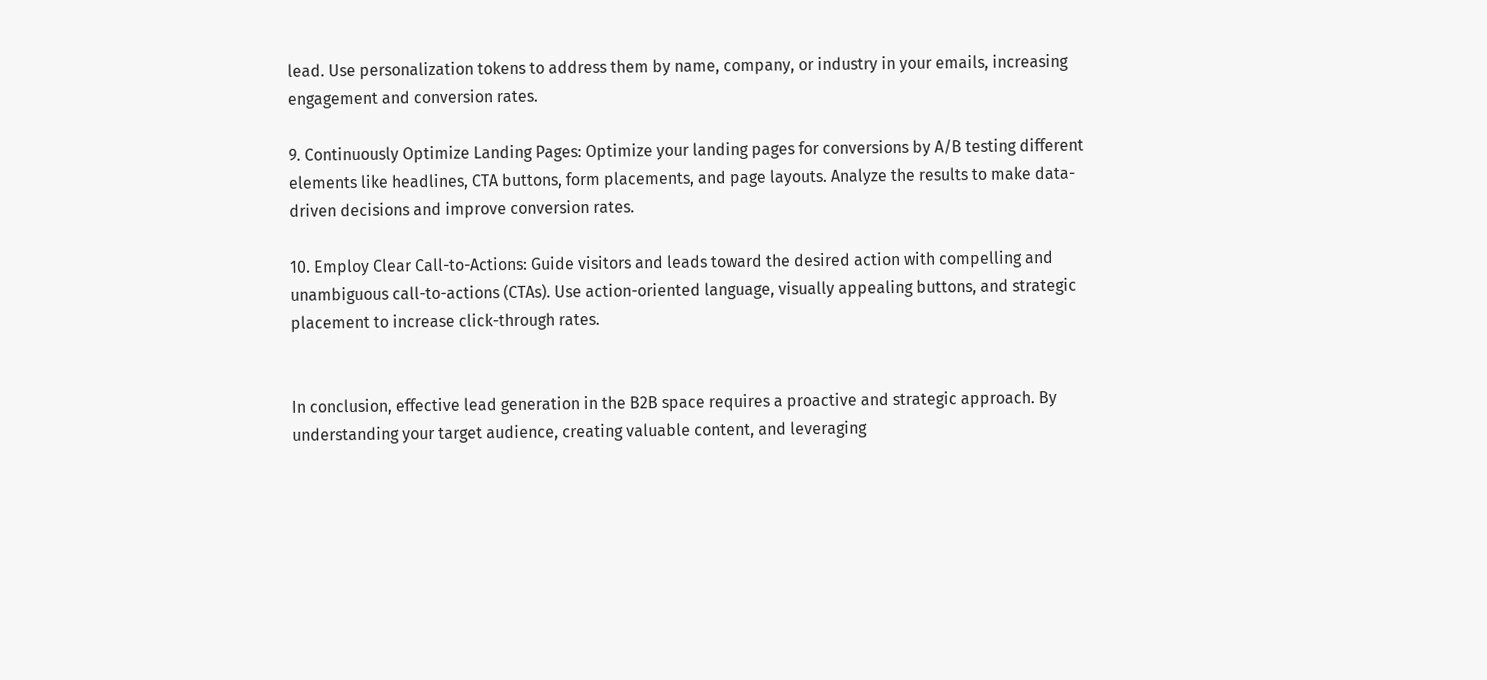lead. Use personalization tokens to address them by name, company, or industry in your emails, increasing engagement and conversion rates.

9. Continuously Optimize Landing Pages: Optimize your landing pages for conversions by A/B testing different elements like headlines, CTA buttons, form placements, and page layouts. Analyze the results to make data-driven decisions and improve conversion rates.

10. Employ Clear Call-to-Actions: Guide visitors and leads toward the desired action with compelling and unambiguous call-to-actions (CTAs). Use action-oriented language, visually appealing buttons, and strategic placement to increase click-through rates.


In conclusion, effective lead generation in the B2B space requires a proactive and strategic approach. By understanding your target audience, creating valuable content, and leveraging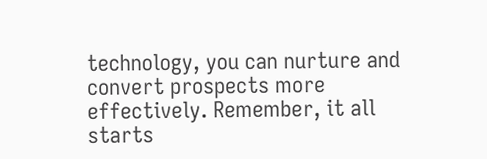technology, you can nurture and convert prospects more effectively. Remember, it all starts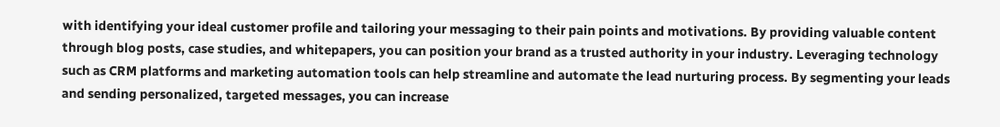with identifying your ideal customer profile and tailoring your messaging to their pain points and motivations. By providing valuable content through blog posts, case studies, and whitepapers, you can position your brand as a trusted authority in your industry. Leveraging technology such as CRM platforms and marketing automation tools can help streamline and automate the lead nurturing process. By segmenting your leads and sending personalized, targeted messages, you can increase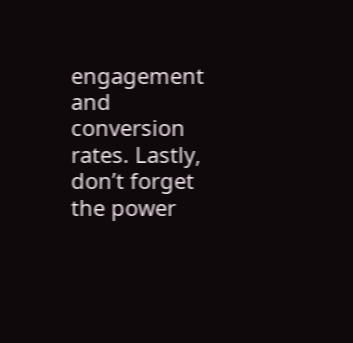engagement and conversion rates. Lastly, don’t forget the power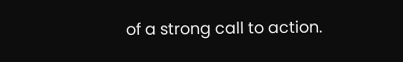of a strong call to action.